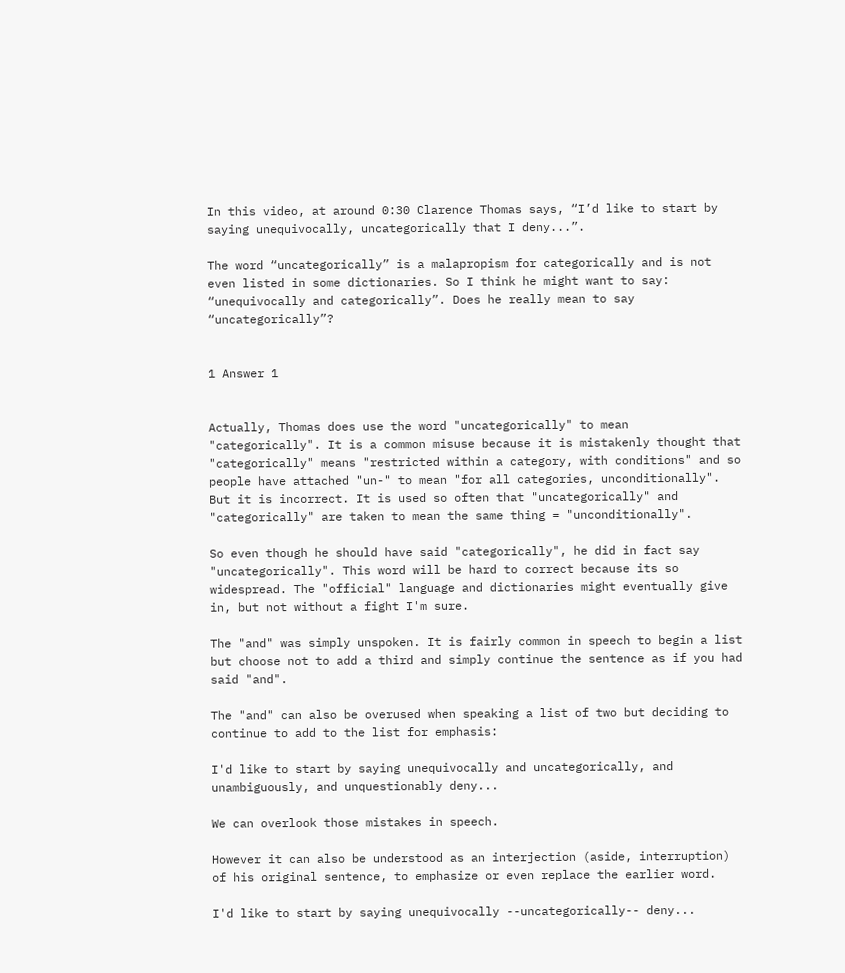In this video, at around 0:30 Clarence Thomas says, “I’d like to start by saying unequivocally, uncategorically that I deny...”.

The word “uncategorically” is a malapropism for categorically and is not even listed in some dictionaries. So I think he might want to say: “unequivocally and categorically”. Does he really mean to say “uncategorically”?


1 Answer 1


Actually, Thomas does use the word "uncategorically" to mean "categorically". It is a common misuse because it is mistakenly thought that "categorically" means "restricted within a category, with conditions" and so people have attached "un-" to mean "for all categories, unconditionally". But it is incorrect. It is used so often that "uncategorically" and "categorically" are taken to mean the same thing = "unconditionally".

So even though he should have said "categorically", he did in fact say "uncategorically". This word will be hard to correct because its so widespread. The "official" language and dictionaries might eventually give in, but not without a fight I'm sure.

The "and" was simply unspoken. It is fairly common in speech to begin a list but choose not to add a third and simply continue the sentence as if you had said "and".

The "and" can also be overused when speaking a list of two but deciding to continue to add to the list for emphasis:

I'd like to start by saying unequivocally and uncategorically, and unambiguously, and unquestionably deny...

We can overlook those mistakes in speech.

However it can also be understood as an interjection (aside, interruption) of his original sentence, to emphasize or even replace the earlier word.

I'd like to start by saying unequivocally --uncategorically-- deny...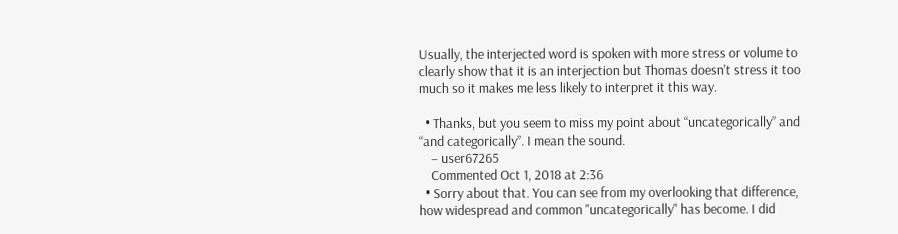Usually, the interjected word is spoken with more stress or volume to clearly show that it is an interjection but Thomas doesn't stress it too much so it makes me less likely to interpret it this way.

  • Thanks, but you seem to miss my point about “uncategorically” and “and categorically”. I mean the sound.
    – user67265
    Commented Oct 1, 2018 at 2:36
  • Sorry about that. You can see from my overlooking that difference, how widespread and common "uncategorically" has become. I did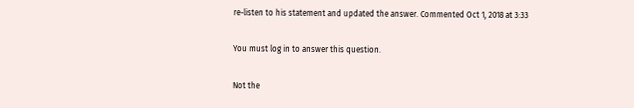re-listen to his statement and updated the answer. Commented Oct 1, 2018 at 3:33

You must log in to answer this question.

Not the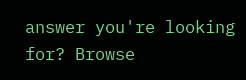answer you're looking for? Browse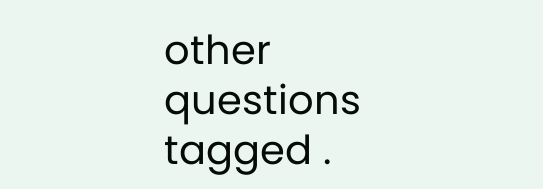other questions tagged .